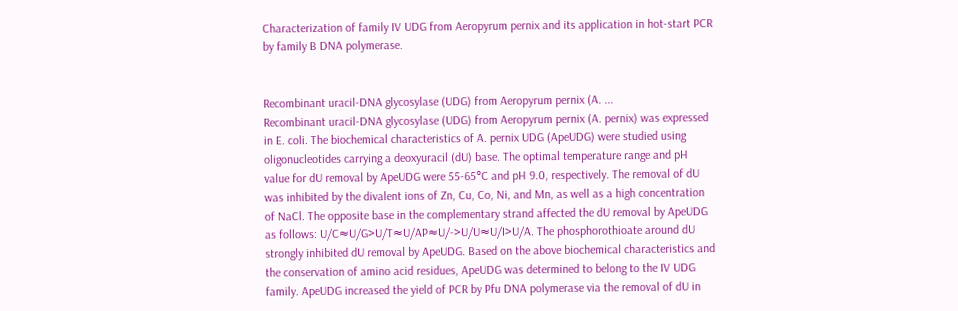Characterization of family IV UDG from Aeropyrum pernix and its application in hot-start PCR by family B DNA polymerase.


Recombinant uracil-DNA glycosylase (UDG) from Aeropyrum pernix (A. ...
Recombinant uracil-DNA glycosylase (UDG) from Aeropyrum pernix (A. pernix) was expressed in E. coli. The biochemical characteristics of A. pernix UDG (ApeUDG) were studied using oligonucleotides carrying a deoxyuracil (dU) base. The optimal temperature range and pH value for dU removal by ApeUDG were 55-65°C and pH 9.0, respectively. The removal of dU was inhibited by the divalent ions of Zn, Cu, Co, Ni, and Mn, as well as a high concentration of NaCl. The opposite base in the complementary strand affected the dU removal by ApeUDG as follows: U/C≈U/G>U/T≈U/AP≈U/->U/U≈U/I>U/A. The phosphorothioate around dU strongly inhibited dU removal by ApeUDG. Based on the above biochemical characteristics and the conservation of amino acid residues, ApeUDG was determined to belong to the IV UDG family. ApeUDG increased the yield of PCR by Pfu DNA polymerase via the removal of dU in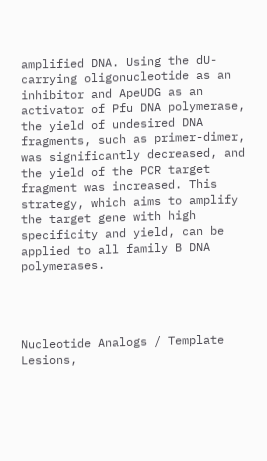amplified DNA. Using the dU-carrying oligonucleotide as an inhibitor and ApeUDG as an activator of Pfu DNA polymerase, the yield of undesired DNA fragments, such as primer-dimer, was significantly decreased, and the yield of the PCR target fragment was increased. This strategy, which aims to amplify the target gene with high specificity and yield, can be applied to all family B DNA polymerases.




Nucleotide Analogs / Template Lesions,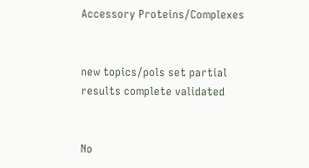Accessory Proteins/Complexes


new topics/pols set partial results complete validated


No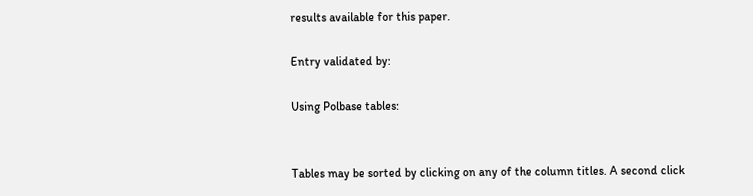results available for this paper.

Entry validated by:

Using Polbase tables:


Tables may be sorted by clicking on any of the column titles. A second click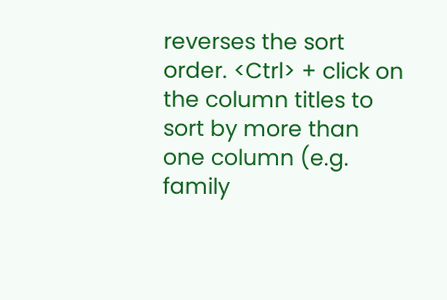reverses the sort order. <Ctrl> + click on the column titles to sort by more than one column (e.g. family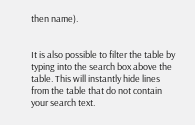then name).


It is also possible to filter the table by typing into the search box above the table. This will instantly hide lines from the table that do not contain your search text.